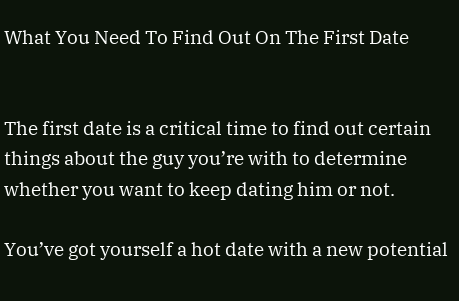What You Need To Find Out On The First Date


The first date is a critical time to find out certain things about the guy you’re with to determine whether you want to keep dating him or not.

You’ve got yourself a hot date with a new potential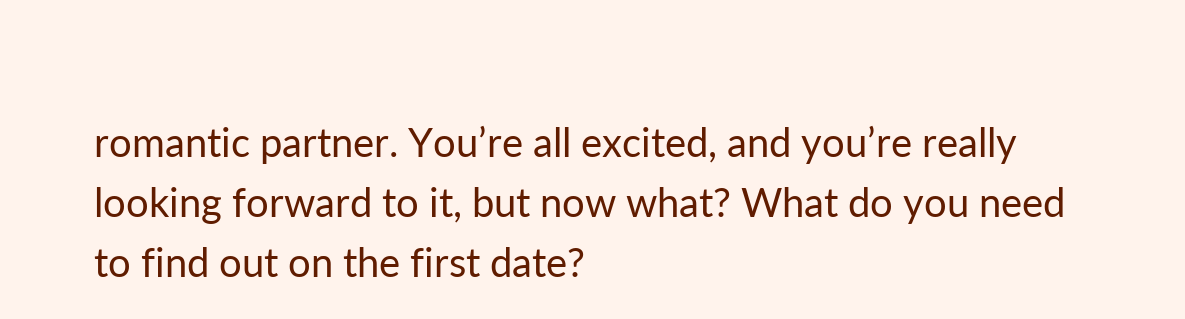romantic partner. You’re all excited, and you’re really looking forward to it, but now what? What do you need to find out on the first date?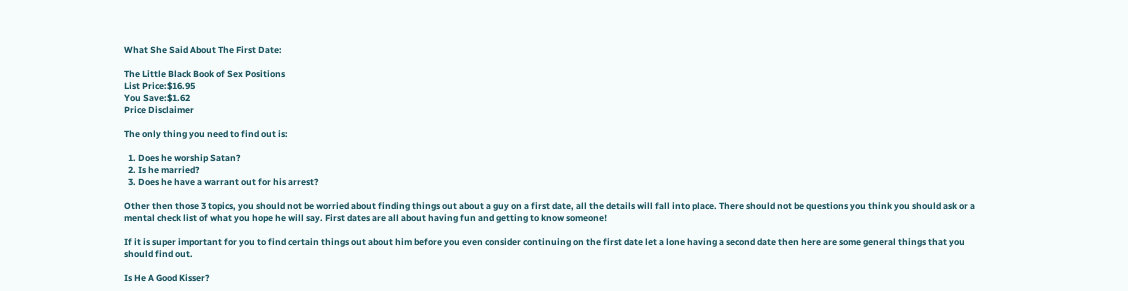What She Said About The First Date:

The Little Black Book of Sex Positions
List Price:$16.95
You Save:$1.62
Price Disclaimer

The only thing you need to find out is:

  1. Does he worship Satan?
  2. Is he married?
  3. Does he have a warrant out for his arrest?

Other then those 3 topics, you should not be worried about finding things out about a guy on a first date, all the details will fall into place. There should not be questions you think you should ask or a mental check list of what you hope he will say. First dates are all about having fun and getting to know someone!

If it is super important for you to find certain things out about him before you even consider continuing on the first date let a lone having a second date then here are some general things that you should find out.

Is He A Good Kisser?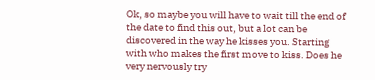Ok, so maybe you will have to wait till the end of the date to find this out, but a lot can be discovered in the way he kisses you. Starting with who makes the first move to kiss. Does he very nervously try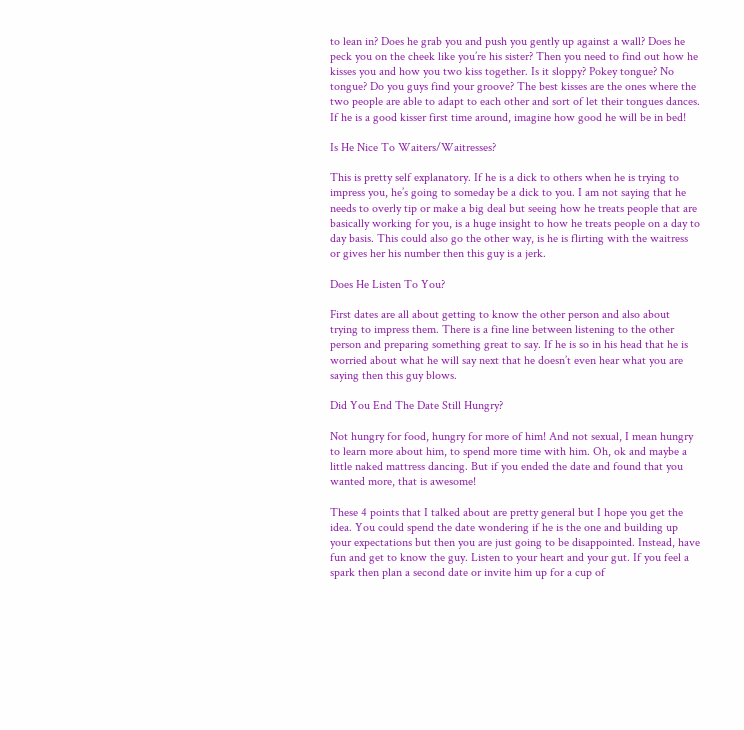to lean in? Does he grab you and push you gently up against a wall? Does he peck you on the cheek like you’re his sister? Then you need to find out how he kisses you and how you two kiss together. Is it sloppy? Pokey tongue? No tongue? Do you guys find your groove? The best kisses are the ones where the two people are able to adapt to each other and sort of let their tongues dances. If he is a good kisser first time around, imagine how good he will be in bed!

Is He Nice To Waiters/Waitresses?

This is pretty self explanatory. If he is a dick to others when he is trying to impress you, he’s going to someday be a dick to you. I am not saying that he needs to overly tip or make a big deal but seeing how he treats people that are basically working for you, is a huge insight to how he treats people on a day to day basis. This could also go the other way, is he is flirting with the waitress or gives her his number then this guy is a jerk.

Does He Listen To You?

First dates are all about getting to know the other person and also about trying to impress them. There is a fine line between listening to the other person and preparing something great to say. If he is so in his head that he is worried about what he will say next that he doesn’t even hear what you are saying then this guy blows.

Did You End The Date Still Hungry?

Not hungry for food, hungry for more of him! And not sexual, I mean hungry to learn more about him, to spend more time with him. Oh, ok and maybe a little naked mattress dancing. But if you ended the date and found that you wanted more, that is awesome!

These 4 points that I talked about are pretty general but I hope you get the idea. You could spend the date wondering if he is the one and building up your expectations but then you are just going to be disappointed. Instead, have fun and get to know the guy. Listen to your heart and your gut. If you feel a spark then plan a second date or invite him up for a cup of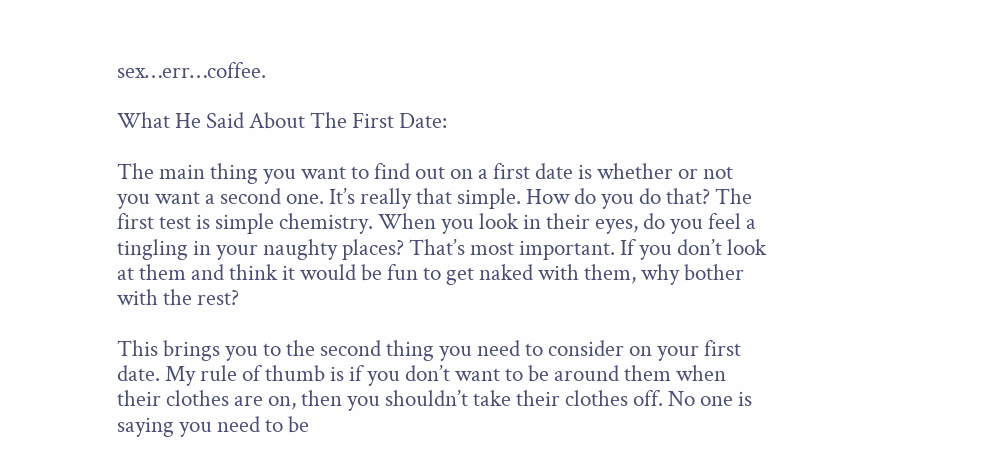sex…err…coffee.

What He Said About The First Date:

The main thing you want to find out on a first date is whether or not you want a second one. It’s really that simple. How do you do that? The first test is simple chemistry. When you look in their eyes, do you feel a tingling in your naughty places? That’s most important. If you don’t look at them and think it would be fun to get naked with them, why bother with the rest?

This brings you to the second thing you need to consider on your first date. My rule of thumb is if you don’t want to be around them when their clothes are on, then you shouldn’t take their clothes off. No one is saying you need to be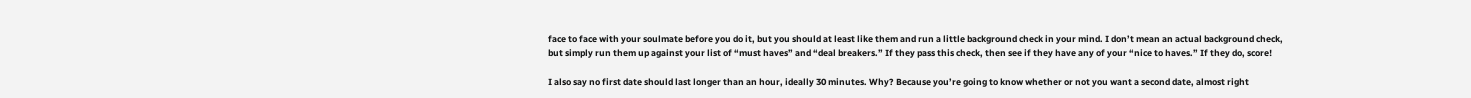face to face with your soulmate before you do it, but you should at least like them and run a little background check in your mind. I don’t mean an actual background check, but simply run them up against your list of “must haves” and “deal breakers.” If they pass this check, then see if they have any of your “nice to haves.” If they do, score!

I also say no first date should last longer than an hour, ideally 30 minutes. Why? Because you’re going to know whether or not you want a second date, almost right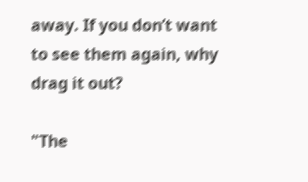away. If you don’t want to see them again, why drag it out?

"The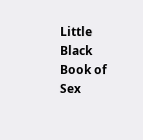Little Black Book of Sex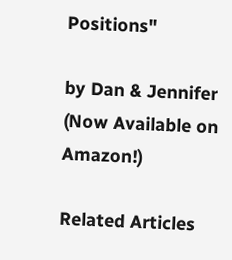Positions"

by Dan & Jennifer
(Now Available on Amazon!)

Related Articles